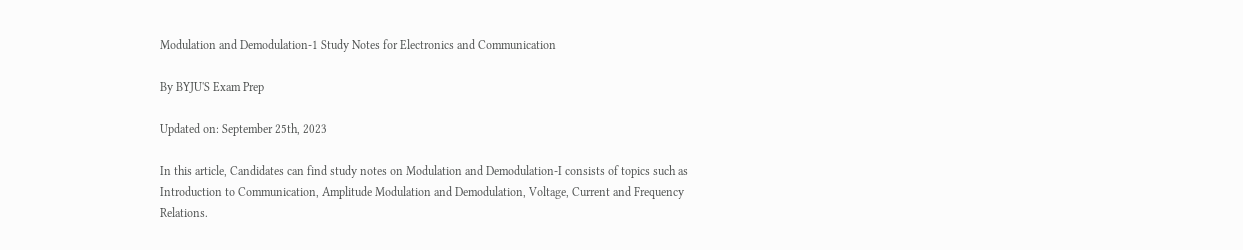Modulation and Demodulation-1 Study Notes for Electronics and Communication

By BYJU'S Exam Prep

Updated on: September 25th, 2023

In this article, Candidates can find study notes on Modulation and Demodulation-I consists of topics such as Introduction to Communication, Amplitude Modulation and Demodulation, Voltage, Current and Frequency Relations.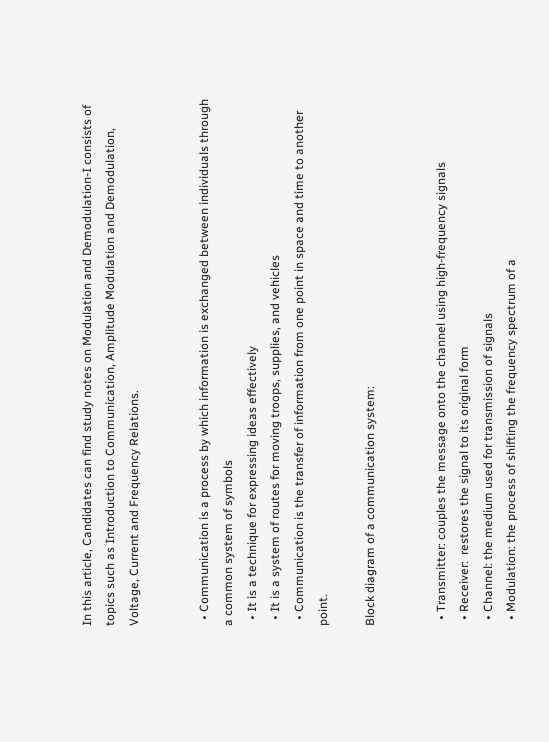In this article, Candidates can find study notes on Modulation and Demodulation-I consists of topics such as Introduction to Communication, Amplitude Modulation and Demodulation, Voltage, Current and Frequency Relations.


  • Communication is a process by which information is exchanged between individuals through a common system of symbols
  • It is a technique for expressing ideas effectively
  • It is a system of routes for moving troops, supplies, and vehicles
  • Communication is the transfer of information from one point in space and time to another point.

Block diagram of a communication system:


  • Transmitter: couples the message onto the channel using high-frequency signals
  • Receiver:  restores the signal to its original form
  • Channel: the medium used for transmission of signals
  • Modulation: the process of shifting the frequency spectrum of a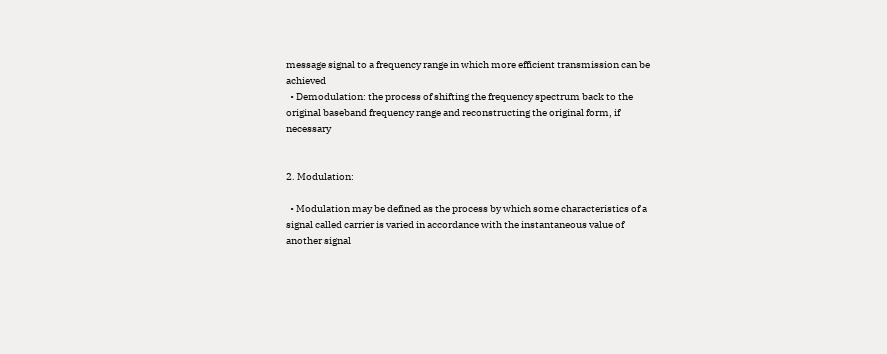message signal to a frequency range in which more efficient transmission can be achieved
  • Demodulation: the process of shifting the frequency spectrum back to the original baseband frequency range and reconstructing the original form, if necessary


2. Modulation:

  • Modulation may be defined as the process by which some characteristics of a signal called carrier is varied in accordance with the instantaneous value of another signal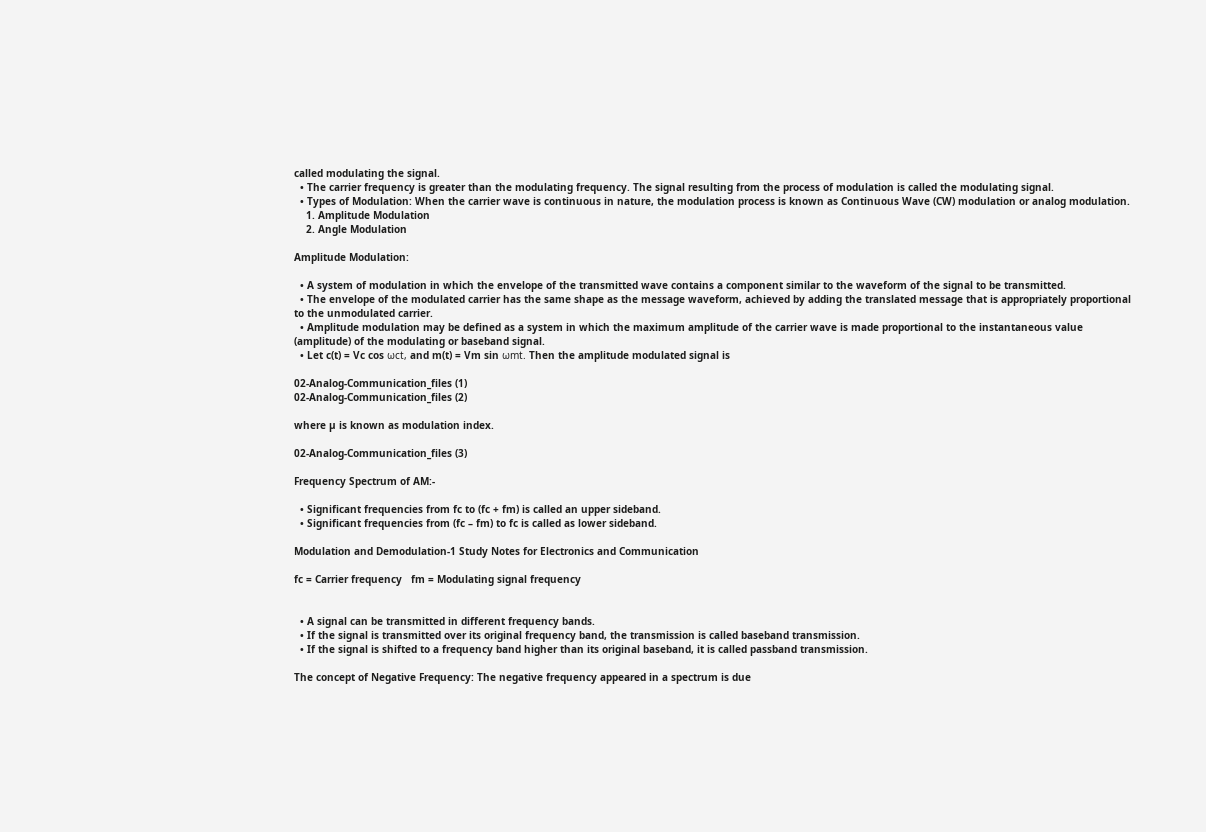called modulating the signal.
  • The carrier frequency is greater than the modulating frequency. The signal resulting from the process of modulation is called the modulating signal.
  • Types of Modulation: When the carrier wave is continuous in nature, the modulation process is known as Continuous Wave (CW) modulation or analog modulation.
    1. Amplitude Modulation
    2. Angle Modulation

Amplitude Modulation:

  • A system of modulation in which the envelope of the transmitted wave contains a component similar to the waveform of the signal to be transmitted.
  • The envelope of the modulated carrier has the same shape as the message waveform, achieved by adding the translated message that is appropriately proportional to the unmodulated carrier.
  • Amplitude modulation may be defined as a system in which the maximum amplitude of the carrier wave is made proportional to the instantaneous value (amplitude) of the modulating or baseband signal.
  • Let c(t) = Vc cos ωct, and m(t) = Vm sin ωmt. Then the amplitude modulated signal is

02-Analog-Communication_files (1)
02-Analog-Communication_files (2)

where µ is known as modulation index.

02-Analog-Communication_files (3)

Frequency Spectrum of AM:-

  • Significant frequencies from fc to (fc + fm) is called an upper sideband.
  • Significant frequencies from (fc – fm) to fc is called as lower sideband.

Modulation and Demodulation-1 Study Notes for Electronics and Communication

fc = Carrier frequency   fm = Modulating signal frequency


  • A signal can be transmitted in different frequency bands.
  • If the signal is transmitted over its original frequency band, the transmission is called baseband transmission.
  • If the signal is shifted to a frequency band higher than its original baseband, it is called passband transmission.

The concept of Negative Frequency: The negative frequency appeared in a spectrum is due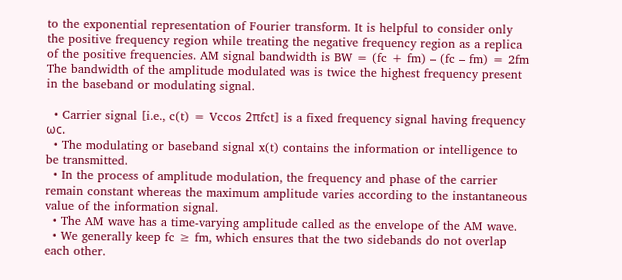to the exponential representation of Fourier transform. It is helpful to consider only the positive frequency region while treating the negative frequency region as a replica of the positive frequencies. AM signal bandwidth is BW = (fc + fm) – (fc – fm) = 2fm The bandwidth of the amplitude modulated was is twice the highest frequency present in the baseband or modulating signal.

  • Carrier signal [i.e., c(t) = Vccos 2πfct] is a fixed frequency signal having frequency ωc.
  • The modulating or baseband signal x(t) contains the information or intelligence to be transmitted.
  • In the process of amplitude modulation, the frequency and phase of the carrier remain constant whereas the maximum amplitude varies according to the instantaneous value of the information signal.
  • The AM wave has a time-varying amplitude called as the envelope of the AM wave.
  • We generally keep fc ≥ fm, which ensures that the two sidebands do not overlap each other.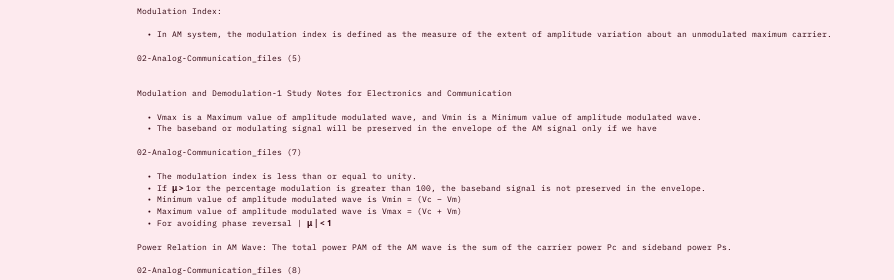Modulation Index:

  • In AM system, the modulation index is defined as the measure of the extent of amplitude variation about an unmodulated maximum carrier.

02-Analog-Communication_files (5)


Modulation and Demodulation-1 Study Notes for Electronics and Communication

  • Vmax is a Maximum value of amplitude modulated wave, and Vmin is a Minimum value of amplitude modulated wave.
  • The baseband or modulating signal will be preserved in the envelope of the AM signal only if we have

02-Analog-Communication_files (7)

  • The modulation index is less than or equal to unity.
  • If μ > 1or the percentage modulation is greater than 100, the baseband signal is not preserved in the envelope.
  • Minimum value of amplitude modulated wave is Vmin = (Vc – Vm)
  • Maximum value of amplitude modulated wave is Vmax = (Vc + Vm)
  • For avoiding phase reversal | μ | < 1

Power Relation in AM Wave: The total power PAM of the AM wave is the sum of the carrier power Pc and sideband power Ps.

02-Analog-Communication_files (8)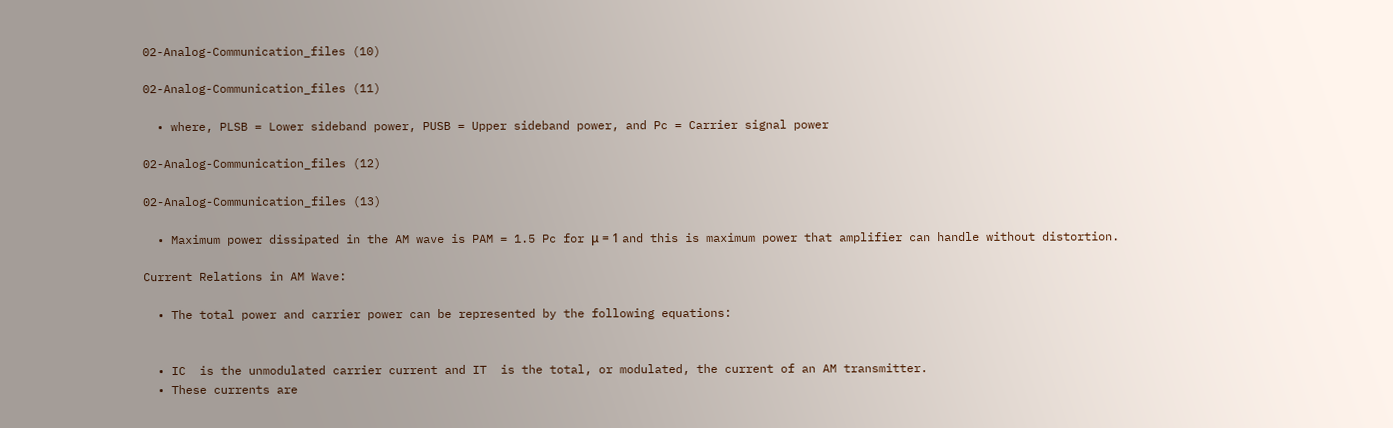02-Analog-Communication_files (10)

02-Analog-Communication_files (11)

  • where, PLSB = Lower sideband power, PUSB = Upper sideband power, and Pc = Carrier signal power

02-Analog-Communication_files (12)

02-Analog-Communication_files (13)

  • Maximum power dissipated in the AM wave is PAM = 1.5 Pc for μ = 1 and this is maximum power that amplifier can handle without distortion.

Current Relations in AM Wave:

  • The total power and carrier power can be represented by the following equations:


  • IC  is the unmodulated carrier current and IT  is the total, or modulated, the current of an AM transmitter.
  • These currents are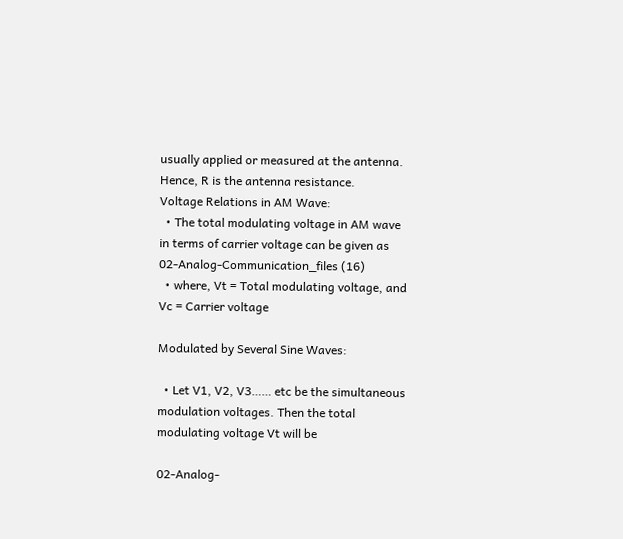usually applied or measured at the antenna. Hence, R is the antenna resistance.
Voltage Relations in AM Wave:
  • The total modulating voltage in AM wave  in terms of carrier voltage can be given as
02-Analog-Communication_files (16)
  • where, Vt = Total modulating voltage, and Vc = Carrier voltage

Modulated by Several Sine Waves:

  • Let V1, V2, V3…… etc be the simultaneous modulation voltages. Then the total modulating voltage Vt will be

02-Analog-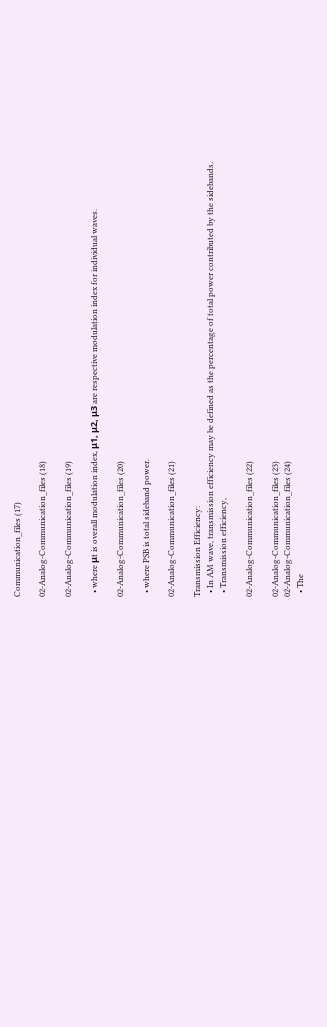Communication_files (17)

02-Analog-Communication_files (18)

02-Analog-Communication_files (19)

  • where μt is overall modulation index, μ1, μ2, μ3 are respective modulation index for individual waves.

02-Analog-Communication_files (20)

  • where PSB is total sideband power.

02-Analog-Communication_files (21)

Transmission Efficiency:
  • In AM wave, transmission efficiency may be defined as the percentage of total power contributed by the sidebands.
  • Transmission efficiency,

02-Analog-Communication_files (22)

02-Analog-Communication_files (23)
02-Analog-Communication_files (24)
  • The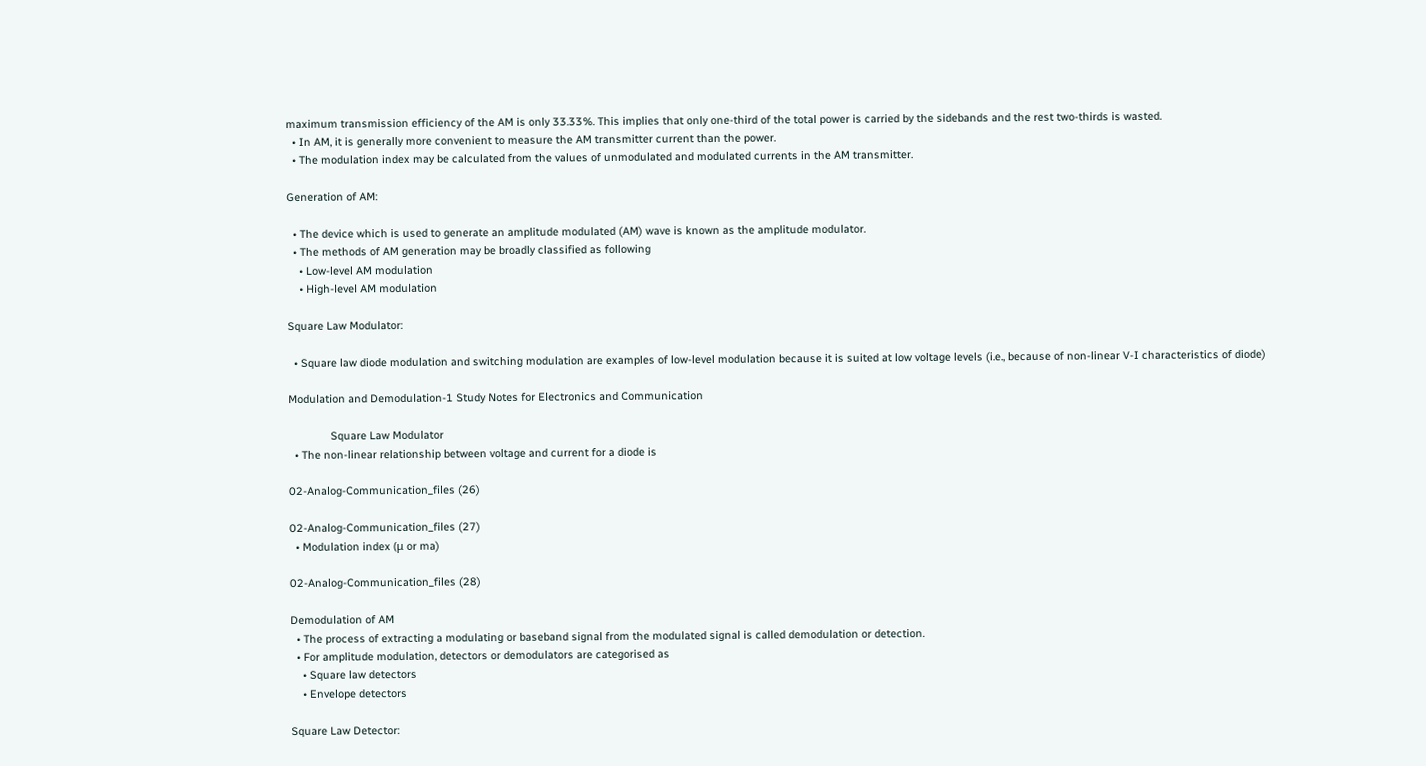maximum transmission efficiency of the AM is only 33.33%. This implies that only one-third of the total power is carried by the sidebands and the rest two-thirds is wasted.
  • In AM, it is generally more convenient to measure the AM transmitter current than the power.
  • The modulation index may be calculated from the values of unmodulated and modulated currents in the AM transmitter.

Generation of AM:

  • The device which is used to generate an amplitude modulated (AM) wave is known as the amplitude modulator.
  • The methods of AM generation may be broadly classified as following
    • Low-level AM modulation
    • High-level AM modulation

Square Law Modulator:

  • Square law diode modulation and switching modulation are examples of low-level modulation because it is suited at low voltage levels (i.e., because of non-linear V-I characteristics of diode)

Modulation and Demodulation-1 Study Notes for Electronics and Communication

              Square Law Modulator
  • The non-linear relationship between voltage and current for a diode is

02-Analog-Communication_files (26)

02-Analog-Communication_files (27)
  • Modulation index (μ or ma)

02-Analog-Communication_files (28)

Demodulation of AM
  • The process of extracting a modulating or baseband signal from the modulated signal is called demodulation or detection.
  • For amplitude modulation, detectors or demodulators are categorised as
    • Square law detectors
    • Envelope detectors

Square Law Detector: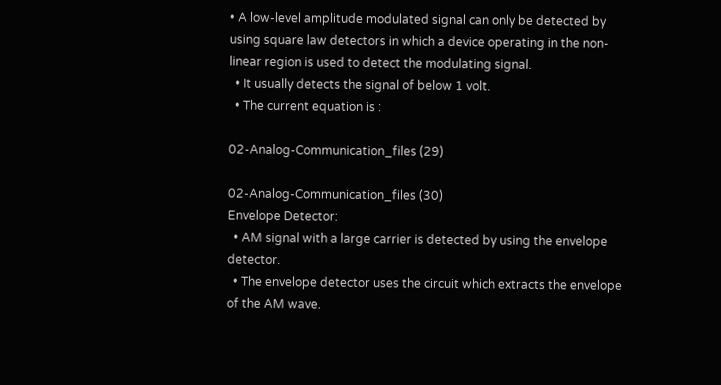• A low-level amplitude modulated signal can only be detected by using square law detectors in which a device operating in the non-linear region is used to detect the modulating signal.
  • It usually detects the signal of below 1 volt.
  • The current equation is :

02-Analog-Communication_files (29)

02-Analog-Communication_files (30)
Envelope Detector:
  • AM signal with a large carrier is detected by using the envelope detector.
  • The envelope detector uses the circuit which extracts the envelope of the AM wave.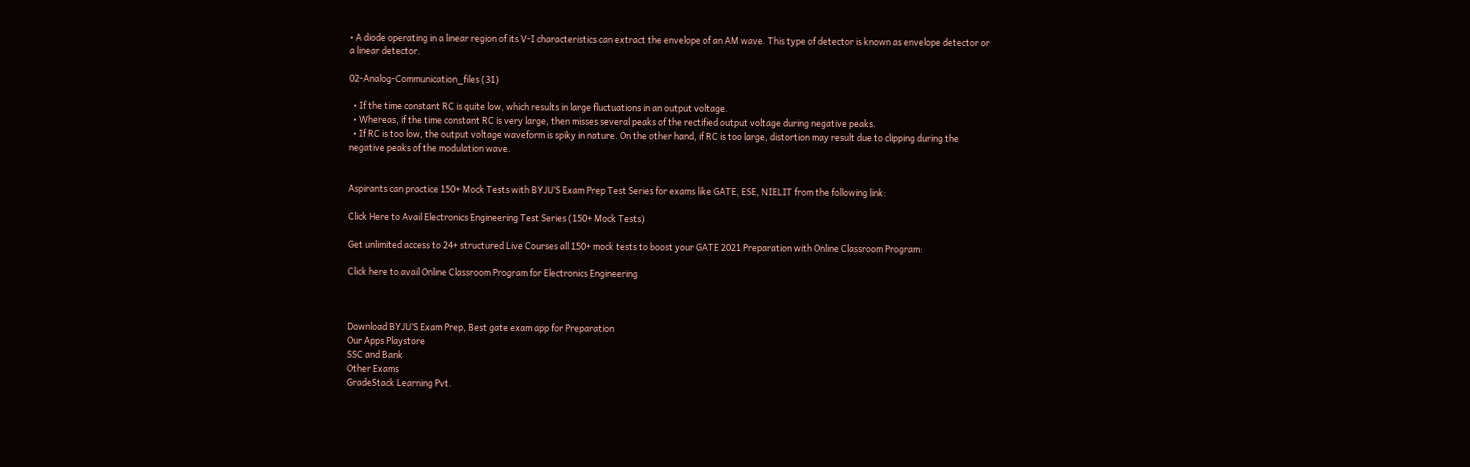• A diode operating in a linear region of its V-I characteristics can extract the envelope of an AM wave. This type of detector is known as envelope detector or a linear detector.

02-Analog-Communication_files (31)

  • If the time constant RC is quite low, which results in large fluctuations in an output voltage.
  • Whereas, if the time constant RC is very large, then misses several peaks of the rectified output voltage during negative peaks.
  • If RC is too low, the output voltage waveform is spiky in nature. On the other hand, if RC is too large, distortion may result due to clipping during the negative peaks of the modulation wave.


Aspirants can practice 150+ Mock Tests with BYJU’S Exam Prep Test Series for exams like GATE, ESE, NIELIT from the following link:

Click Here to Avail Electronics Engineering Test Series (150+ Mock Tests)

Get unlimited access to 24+ structured Live Courses all 150+ mock tests to boost your GATE 2021 Preparation with Online Classroom Program:

Click here to avail Online Classroom Program for Electronics Engineering



Download BYJU’S Exam Prep, Best gate exam app for Preparation
Our Apps Playstore
SSC and Bank
Other Exams
GradeStack Learning Pvt.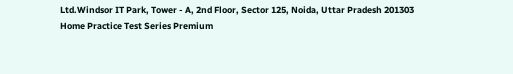Ltd.Windsor IT Park, Tower - A, 2nd Floor, Sector 125, Noida, Uttar Pradesh 201303
Home Practice Test Series Premium